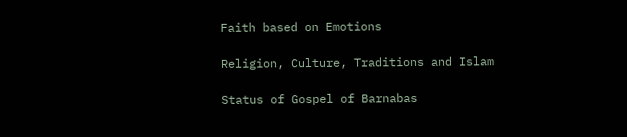Faith based on Emotions

Religion, Culture, Traditions and Islam

Status of Gospel of Barnabas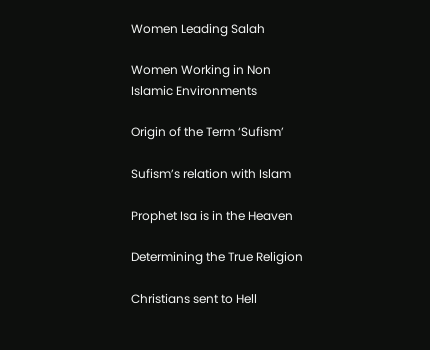Women Leading Salah

Women Working in Non Islamic Environments

Origin of the Term ‘Sufism’

Sufism’s relation with Islam

Prophet Isa is in the Heaven

Determining the True Religion

Christians sent to Hell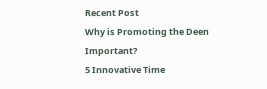Recent Post
Why is Promoting the Deen Important?
5 Innovative Time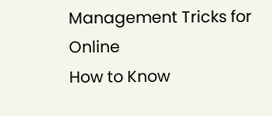Management Tricks for Online
How to Know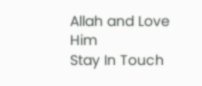Allah and Love Him
Stay In Touch